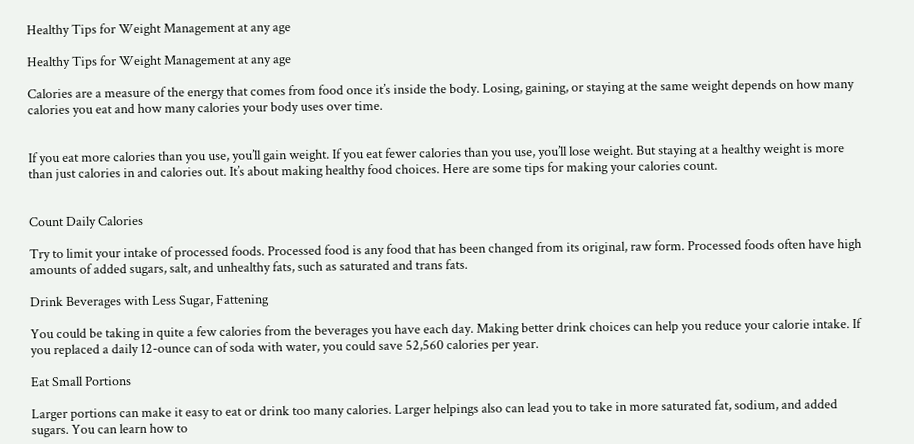Healthy Tips for Weight Management at any age

Healthy Tips for Weight Management at any age

Calories are a measure of the energy that comes from food once it’s inside the body. Losing, gaining, or staying at the same weight depends on how many calories you eat and how many calories your body uses over time.


If you eat more calories than you use, you’ll gain weight. If you eat fewer calories than you use, you’ll lose weight. But staying at a healthy weight is more than just calories in and calories out. It’s about making healthy food choices. Here are some tips for making your calories count.


Count Daily Calories

Try to limit your intake of processed foods. Processed food is any food that has been changed from its original, raw form. Processed foods often have high amounts of added sugars, salt, and unhealthy fats, such as saturated and trans fats.

Drink Beverages with Less Sugar, Fattening

You could be taking in quite a few calories from the beverages you have each day. Making better drink choices can help you reduce your calorie intake. If you replaced a daily 12-ounce can of soda with water, you could save 52,560 calories per year.

Eat Small Portions

Larger portions can make it easy to eat or drink too many calories. Larger helpings also can lead you to take in more saturated fat, sodium, and added sugars. You can learn how to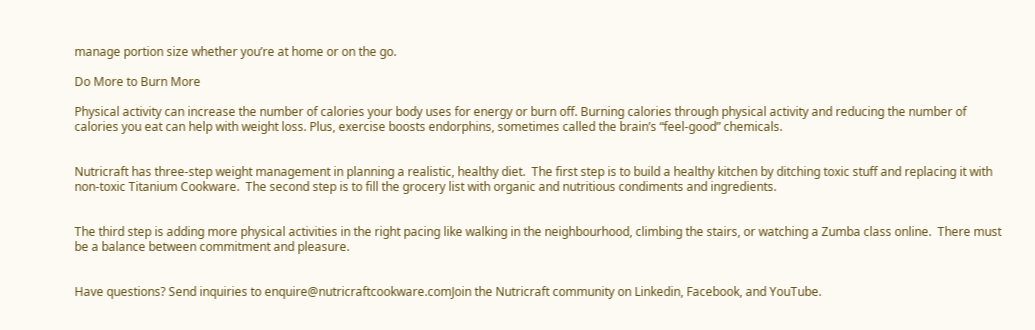manage portion size whether you’re at home or on the go.

Do More to Burn More

Physical activity can increase the number of calories your body uses for energy or burn off. Burning calories through physical activity and reducing the number of calories you eat can help with weight loss. Plus, exercise boosts endorphins, sometimes called the brain’s “feel-good” chemicals.


Nutricraft has three-step weight management in planning a realistic, healthy diet.  The first step is to build a healthy kitchen by ditching toxic stuff and replacing it with non-toxic Titanium Cookware.  The second step is to fill the grocery list with organic and nutritious condiments and ingredients.


The third step is adding more physical activities in the right pacing like walking in the neighbourhood, climbing the stairs, or watching a Zumba class online.  There must be a balance between commitment and pleasure.


Have questions? Send inquiries to enquire@nutricraftcookware.comJoin the Nutricraft community on Linkedin, Facebook, and YouTube.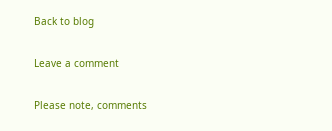Back to blog

Leave a comment

Please note, comments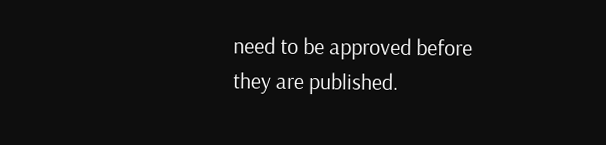need to be approved before they are published.